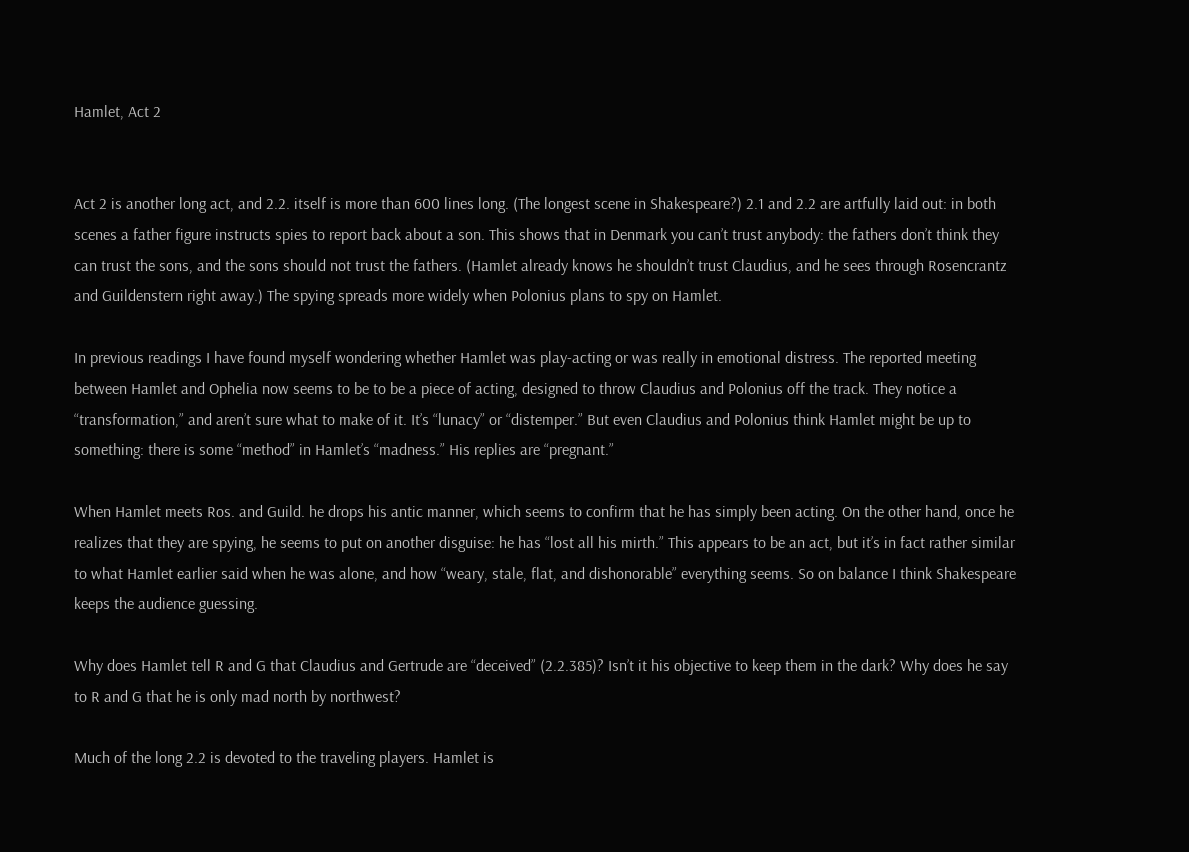Hamlet, Act 2


Act 2 is another long act, and 2.2. itself is more than 600 lines long. (The longest scene in Shakespeare?) 2.1 and 2.2 are artfully laid out: in both scenes a father figure instructs spies to report back about a son. This shows that in Denmark you can’t trust anybody: the fathers don’t think they can trust the sons, and the sons should not trust the fathers. (Hamlet already knows he shouldn’t trust Claudius, and he sees through Rosencrantz and Guildenstern right away.) The spying spreads more widely when Polonius plans to spy on Hamlet.

In previous readings I have found myself wondering whether Hamlet was play-acting or was really in emotional distress. The reported meeting between Hamlet and Ophelia now seems to be to be a piece of acting, designed to throw Claudius and Polonius off the track. They notice a “transformation,” and aren’t sure what to make of it. It’s “lunacy” or “distemper.” But even Claudius and Polonius think Hamlet might be up to something: there is some “method” in Hamlet’s “madness.” His replies are “pregnant.”

When Hamlet meets Ros. and Guild. he drops his antic manner, which seems to confirm that he has simply been acting. On the other hand, once he realizes that they are spying, he seems to put on another disguise: he has “lost all his mirth.” This appears to be an act, but it’s in fact rather similar to what Hamlet earlier said when he was alone, and how “weary, stale, flat, and dishonorable” everything seems. So on balance I think Shakespeare keeps the audience guessing.

Why does Hamlet tell R and G that Claudius and Gertrude are “deceived” (2.2.385)? Isn’t it his objective to keep them in the dark? Why does he say to R and G that he is only mad north by northwest?

Much of the long 2.2 is devoted to the traveling players. Hamlet is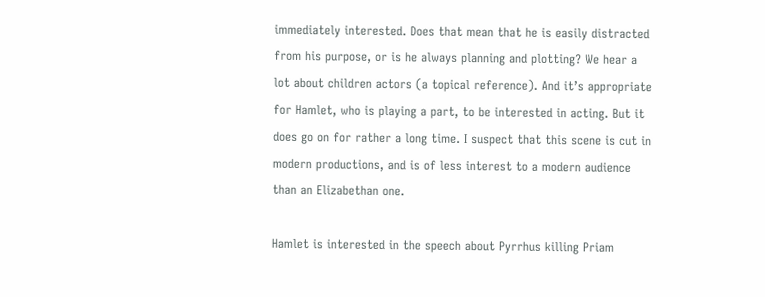immediately interested. Does that mean that he is easily distracted from his purpose, or is he always planning and plotting? We hear a lot about children actors (a topical reference). And it’s appropriate for Hamlet, who is playing a part, to be interested in acting. But it does go on for rather a long time. I suspect that this scene is cut in modern productions, and is of less interest to a modern audience than an Elizabethan one.

Hamlet is interested in the speech about Pyrrhus killing Priam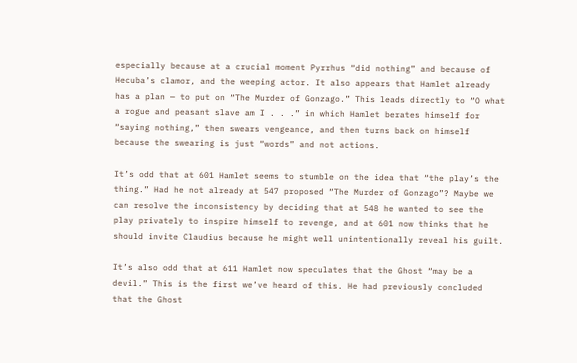especially because at a crucial moment Pyrrhus “did nothing” and because of Hecuba’s clamor, and the weeping actor. It also appears that Hamlet already has a plan — to put on “The Murder of Gonzago.” This leads directly to “O what a rogue and peasant slave am I . . .” in which Hamlet berates himself for “saying nothing,” then swears vengeance, and then turns back on himself because the swearing is just “words” and not actions.

It’s odd that at 601 Hamlet seems to stumble on the idea that “the play’s the thing.” Had he not already at 547 proposed “The Murder of Gonzago”? Maybe we can resolve the inconsistency by deciding that at 548 he wanted to see the play privately to inspire himself to revenge, and at 601 now thinks that he should invite Claudius because he might well unintentionally reveal his guilt.

It’s also odd that at 611 Hamlet now speculates that the Ghost “may be a devil.” This is the first we’ve heard of this. He had previously concluded that the Ghost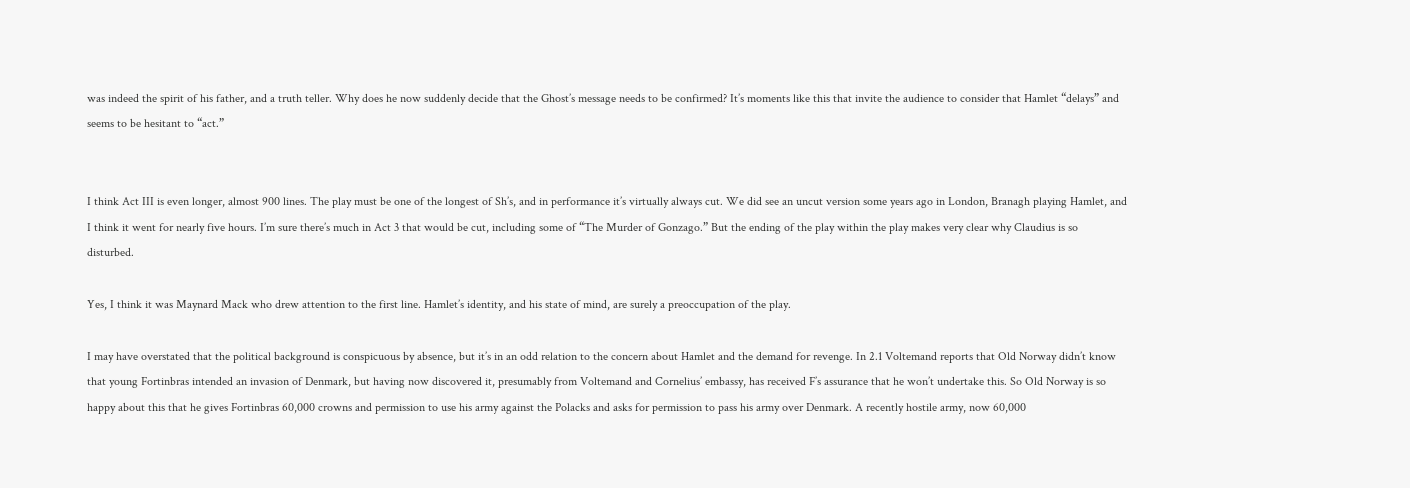was indeed the spirit of his father, and a truth teller. Why does he now suddenly decide that the Ghost’s message needs to be confirmed? It’s moments like this that invite the audience to consider that Hamlet “delays” and seems to be hesitant to “act.”


I think Act III is even longer, almost 900 lines. The play must be one of the longest of Sh’s, and in performance it’s virtually always cut. We did see an uncut version some years ago in London, Branagh playing Hamlet, and I think it went for nearly five hours. I’m sure there’s much in Act 3 that would be cut, including some of “The Murder of Gonzago.” But the ending of the play within the play makes very clear why Claudius is so disturbed.

Yes, I think it was Maynard Mack who drew attention to the first line. Hamlet’s identity, and his state of mind, are surely a preoccupation of the play.

I may have overstated that the political background is conspicuous by absence, but it’s in an odd relation to the concern about Hamlet and the demand for revenge. In 2.1 Voltemand reports that Old Norway didn’t know that young Fortinbras intended an invasion of Denmark, but having now discovered it, presumably from Voltemand and Cornelius’ embassy, has received F’s assurance that he won’t undertake this. So Old Norway is so happy about this that he gives Fortinbras 60,000 crowns and permission to use his army against the Polacks and asks for permission to pass his army over Denmark. A recently hostile army, now 60,000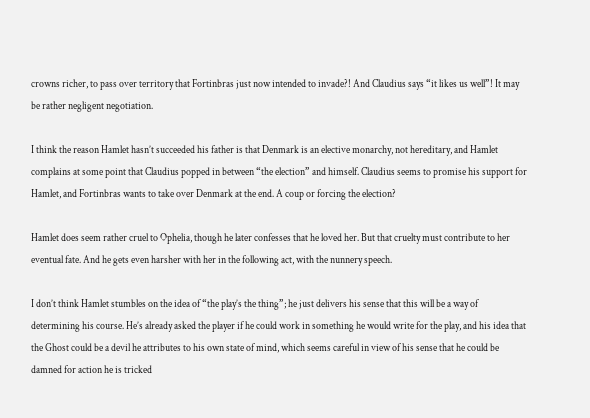crowns richer, to pass over territory that Fortinbras just now intended to invade?! And Claudius says “it likes us well”! It may be rather negligent negotiation.

I think the reason Hamlet hasn’t succeeded his father is that Denmark is an elective monarchy, not hereditary, and Hamlet complains at some point that Claudius popped in between “the election” and himself. Claudius seems to promise his support for Hamlet, and Fortinbras wants to take over Denmark at the end. A coup or forcing the election?

Hamlet does seem rather cruel to Ophelia, though he later confesses that he loved her. But that cruelty must contribute to her eventual fate. And he gets even harsher with her in the following act, with the nunnery speech.

I don’t think Hamlet stumbles on the idea of “the play’s the thing”; he just delivers his sense that this will be a way of determining his course. He’s already asked the player if he could work in something he would write for the play, and his idea that the Ghost could be a devil he attributes to his own state of mind, which seems careful in view of his sense that he could be damned for action he is tricked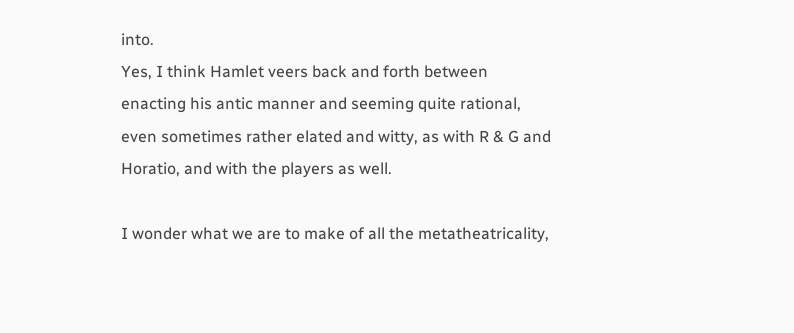into.
Yes, I think Hamlet veers back and forth between enacting his antic manner and seeming quite rational, even sometimes rather elated and witty, as with R & G and Horatio, and with the players as well.

I wonder what we are to make of all the metatheatricality,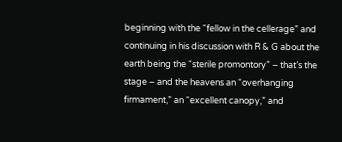beginning with the “fellow in the cellerage” and continuing in his discussion with R & G about the earth being the “sterile promontory” – that’s the stage – and the heavens an “overhanging firmament,” an “excellent canopy,” and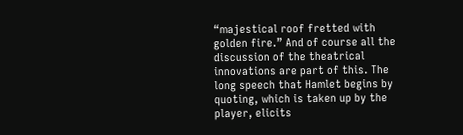“majestical roof fretted with golden fire.” And of course all the discussion of the theatrical innovations are part of this. The long speech that Hamlet begins by quoting, which is taken up by the player, elicits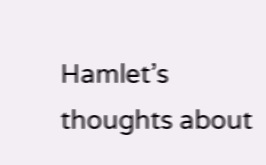Hamlet’s thoughts about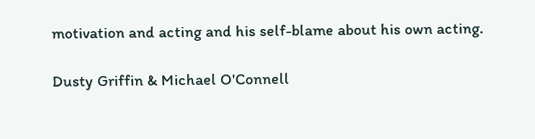motivation and acting and his self-blame about his own acting.

Dusty Griffin & Michael O'Connell